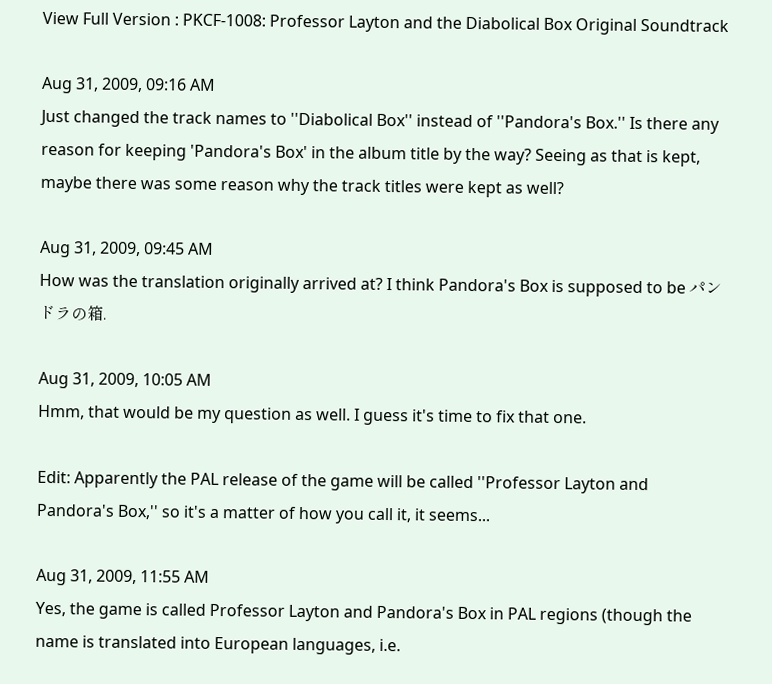View Full Version : PKCF-1008: Professor Layton and the Diabolical Box Original Soundtrack

Aug 31, 2009, 09:16 AM
Just changed the track names to ''Diabolical Box'' instead of ''Pandora's Box.'' Is there any reason for keeping 'Pandora's Box' in the album title by the way? Seeing as that is kept, maybe there was some reason why the track titles were kept as well?

Aug 31, 2009, 09:45 AM
How was the translation originally arrived at? I think Pandora's Box is supposed to be パンドラの箱.

Aug 31, 2009, 10:05 AM
Hmm, that would be my question as well. I guess it's time to fix that one.

Edit: Apparently the PAL release of the game will be called ''Professor Layton and Pandora's Box,'' so it's a matter of how you call it, it seems...

Aug 31, 2009, 11:55 AM
Yes, the game is called Professor Layton and Pandora's Box in PAL regions (though the name is translated into European languages, i.e.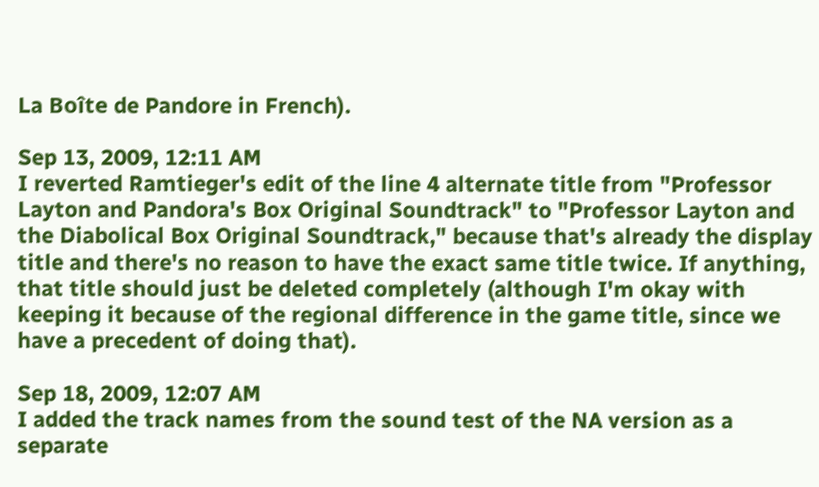La Boîte de Pandore in French).

Sep 13, 2009, 12:11 AM
I reverted Ramtieger's edit of the line 4 alternate title from "Professor Layton and Pandora's Box Original Soundtrack" to "Professor Layton and the Diabolical Box Original Soundtrack," because that's already the display title and there's no reason to have the exact same title twice. If anything, that title should just be deleted completely (although I'm okay with keeping it because of the regional difference in the game title, since we have a precedent of doing that).

Sep 18, 2009, 12:07 AM
I added the track names from the sound test of the NA version as a separate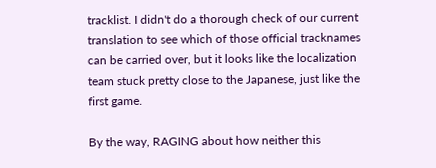tracklist. I didn't do a thorough check of our current translation to see which of those official tracknames can be carried over, but it looks like the localization team stuck pretty close to the Japanese, just like the first game.

By the way, RAGING about how neither this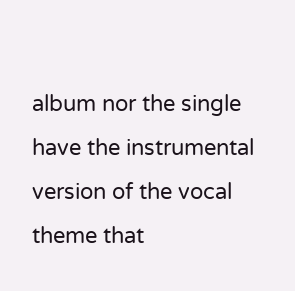album nor the single have the instrumental version of the vocal theme that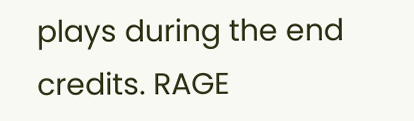plays during the end credits. RAGE